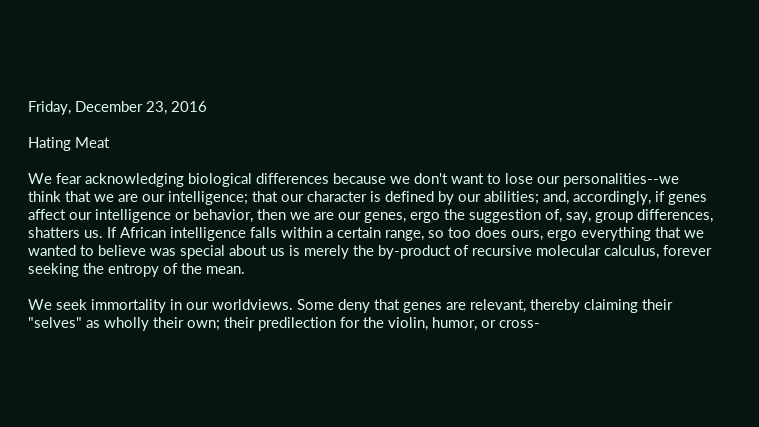Friday, December 23, 2016

Hating Meat

We fear acknowledging biological differences because we don't want to lose our personalities--we think that we are our intelligence; that our character is defined by our abilities; and, accordingly, if genes affect our intelligence or behavior, then we are our genes, ergo the suggestion of, say, group differences, shatters us. If African intelligence falls within a certain range, so too does ours, ergo everything that we wanted to believe was special about us is merely the by-product of recursive molecular calculus, forever seeking the entropy of the mean.

We seek immortality in our worldviews. Some deny that genes are relevant, thereby claiming their "selves" as wholly their own; their predilection for the violin, humor, or cross-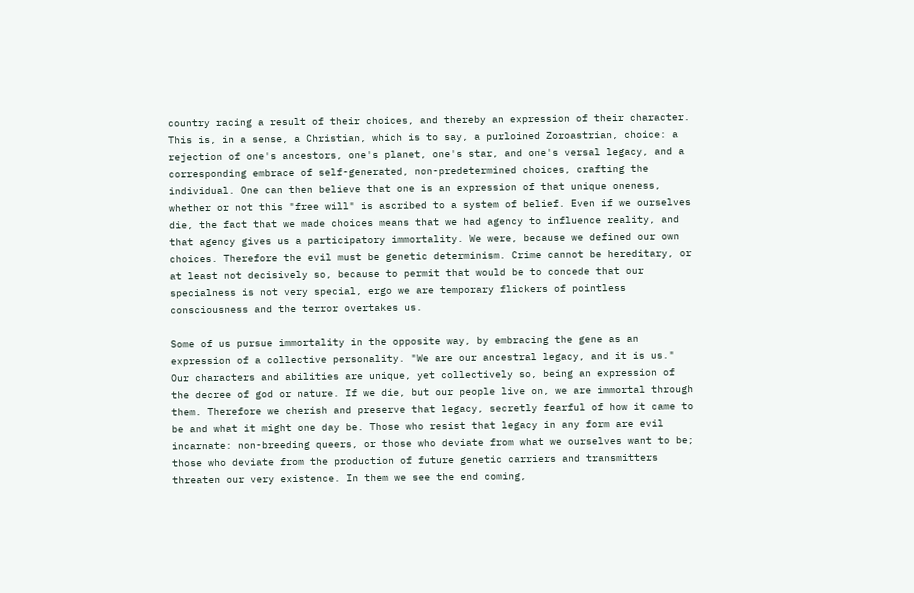country racing a result of their choices, and thereby an expression of their character. This is, in a sense, a Christian, which is to say, a purloined Zoroastrian, choice: a rejection of one's ancestors, one's planet, one's star, and one's versal legacy, and a corresponding embrace of self-generated, non-predetermined choices, crafting the individual. One can then believe that one is an expression of that unique oneness, whether or not this "free will" is ascribed to a system of belief. Even if we ourselves die, the fact that we made choices means that we had agency to influence reality, and that agency gives us a participatory immortality. We were, because we defined our own choices. Therefore the evil must be genetic determinism. Crime cannot be hereditary, or at least not decisively so, because to permit that would be to concede that our specialness is not very special, ergo we are temporary flickers of pointless consciousness and the terror overtakes us.

Some of us pursue immortality in the opposite way, by embracing the gene as an expression of a collective personality. "We are our ancestral legacy, and it is us." Our characters and abilities are unique, yet collectively so, being an expression of the decree of god or nature. If we die, but our people live on, we are immortal through them. Therefore we cherish and preserve that legacy, secretly fearful of how it came to be and what it might one day be. Those who resist that legacy in any form are evil incarnate: non-breeding queers, or those who deviate from what we ourselves want to be; those who deviate from the production of future genetic carriers and transmitters threaten our very existence. In them we see the end coming,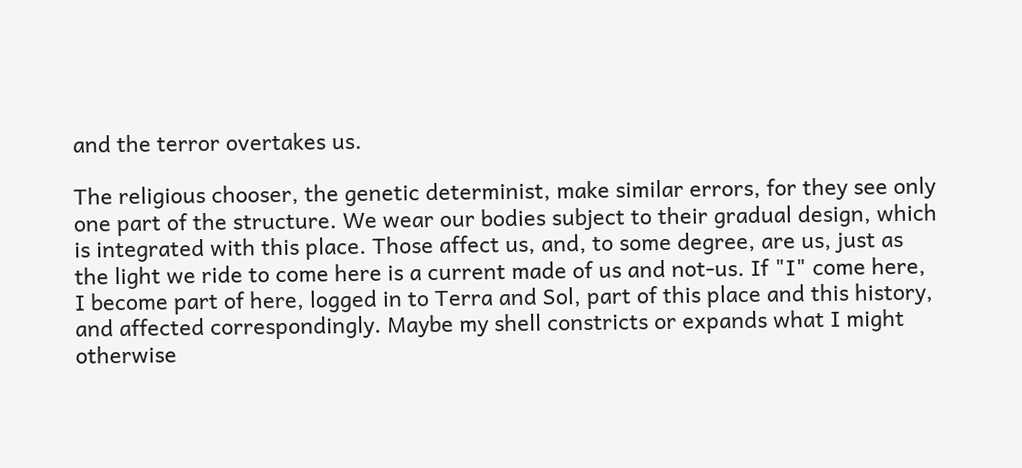and the terror overtakes us.

The religious chooser, the genetic determinist, make similar errors, for they see only one part of the structure. We wear our bodies subject to their gradual design, which is integrated with this place. Those affect us, and, to some degree, are us, just as the light we ride to come here is a current made of us and not-us. If "I" come here, I become part of here, logged in to Terra and Sol, part of this place and this history, and affected correspondingly. Maybe my shell constricts or expands what I might otherwise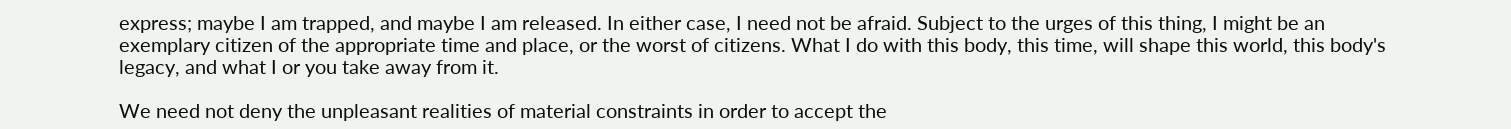express; maybe I am trapped, and maybe I am released. In either case, I need not be afraid. Subject to the urges of this thing, I might be an exemplary citizen of the appropriate time and place, or the worst of citizens. What I do with this body, this time, will shape this world, this body's legacy, and what I or you take away from it.

We need not deny the unpleasant realities of material constraints in order to accept the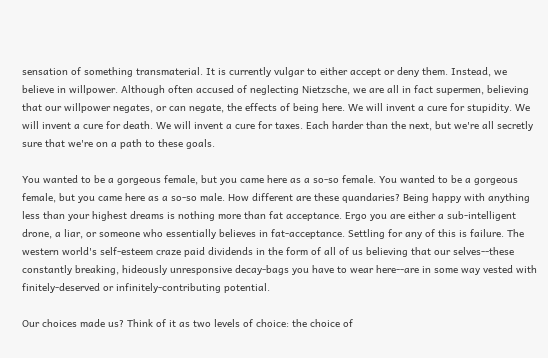sensation of something transmaterial. It is currently vulgar to either accept or deny them. Instead, we believe in willpower. Although often accused of neglecting Nietzsche, we are all in fact supermen, believing that our willpower negates, or can negate, the effects of being here. We will invent a cure for stupidity. We will invent a cure for death. We will invent a cure for taxes. Each harder than the next, but we're all secretly sure that we're on a path to these goals.

You wanted to be a gorgeous female, but you came here as a so-so female. You wanted to be a gorgeous female, but you came here as a so-so male. How different are these quandaries? Being happy with anything less than your highest dreams is nothing more than fat acceptance. Ergo you are either a sub-intelligent drone, a liar, or someone who essentially believes in fat-acceptance. Settling for any of this is failure. The western world's self-esteem craze paid dividends in the form of all of us believing that our selves--these constantly breaking, hideously unresponsive decay-bags you have to wear here--are in some way vested with finitely-deserved or infinitely-contributing potential.

Our choices made us? Think of it as two levels of choice: the choice of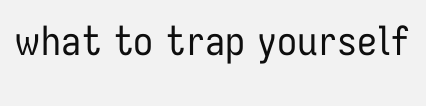what to trap yourself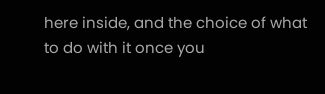here inside, and the choice of what to do with it once you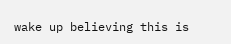wake up believing this is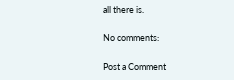all there is.

No comments:

Post a Comment